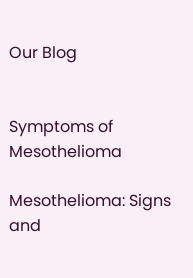Our Blog


Symptoms of Mesothelioma

Mesothelioma: Signs and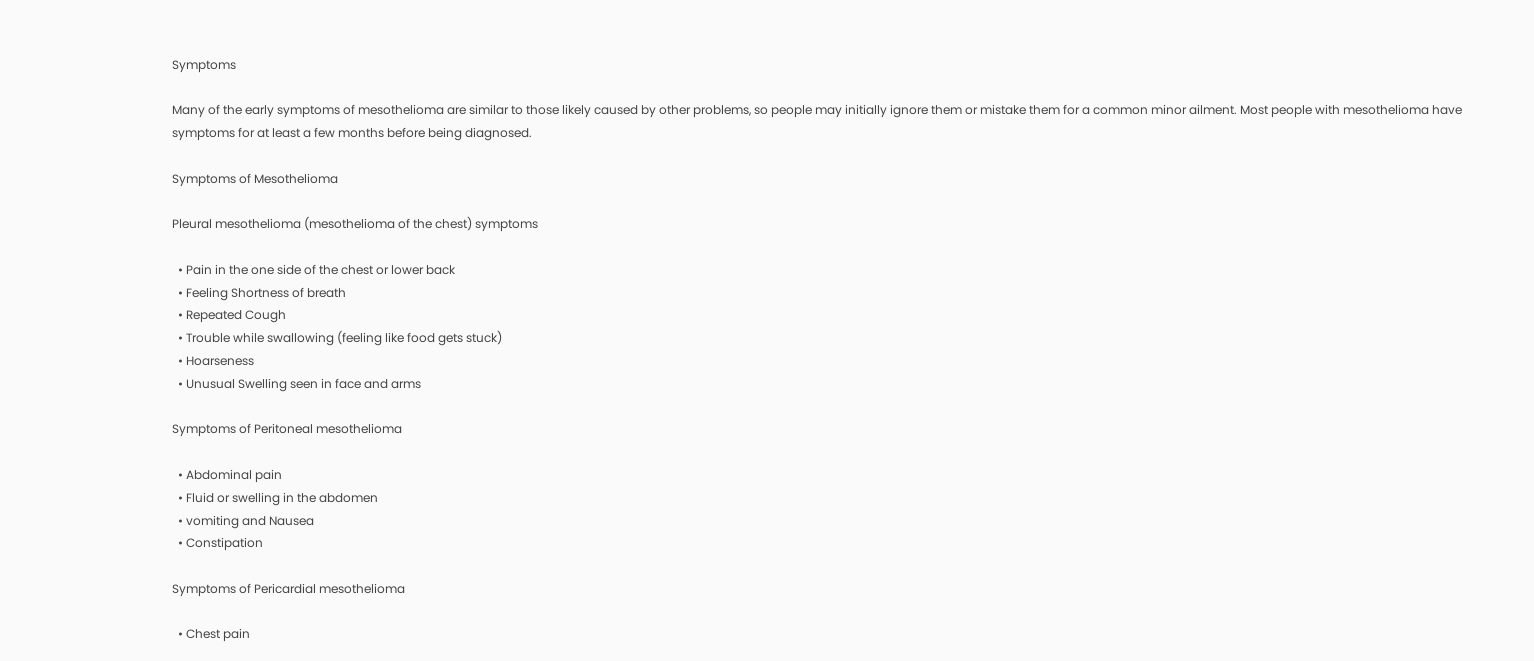Symptoms

Many of the early symptoms of mesothelioma are similar to those likely caused by other problems, so people may initially ignore them or mistake them for a common minor ailment. Most people with mesothelioma have symptoms for at least a few months before being diagnosed.

Symptoms of Mesothelioma

Pleural mesothelioma (mesothelioma of the chest) symptoms

  • Pain in the one side of the chest or lower back
  • Feeling Shortness of breath
  • Repeated Cough
  • Trouble while swallowing (feeling like food gets stuck)
  • Hoarseness
  • Unusual Swelling seen in face and arms

Symptoms of Peritoneal mesothelioma

  • Abdominal pain
  • Fluid or swelling in the abdomen
  • vomiting and Nausea
  • Constipation

Symptoms of Pericardial mesothelioma

  • Chest pain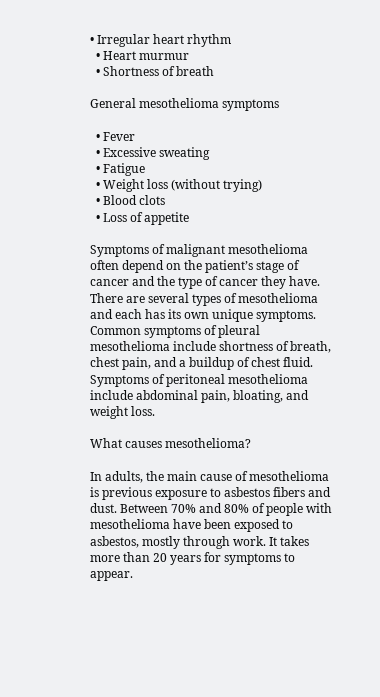• Irregular heart rhythm
  • Heart murmur
  • Shortness of breath

General mesothelioma symptoms

  • Fever
  • Excessive sweating
  • Fatigue
  • Weight loss (without trying)
  • Blood clots
  • Loss of appetite

Symptoms of malignant mesothelioma often depend on the patient’s stage of cancer and the type of cancer they have. There are several types of mesothelioma and each has its own unique symptoms. Common symptoms of pleural mesothelioma include shortness of breath, chest pain, and a buildup of chest fluid. Symptoms of peritoneal mesothelioma include abdominal pain, bloating, and weight loss.

What causes mesothelioma?

In adults, the main cause of mesothelioma is previous exposure to asbestos fibers and dust. Between 70% and 80% of people with mesothelioma have been exposed to asbestos, mostly through work. It takes more than 20 years for symptoms to appear.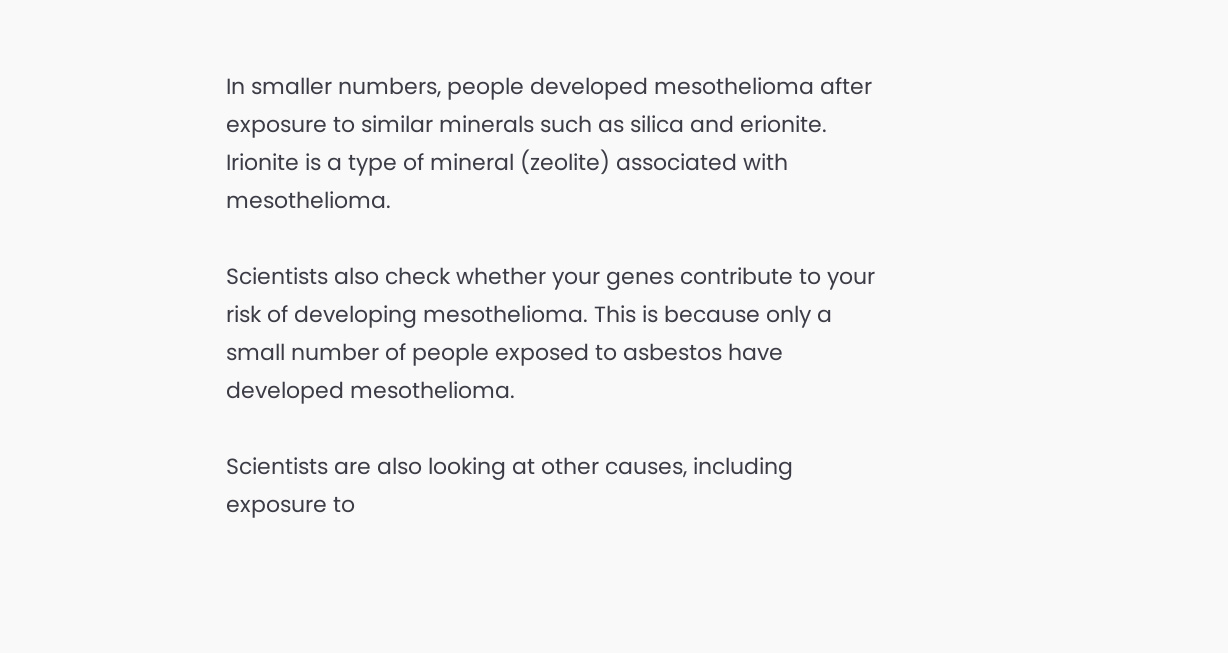In smaller numbers, people developed mesothelioma after exposure to similar minerals such as silica and erionite. Irionite is a type of mineral (zeolite) associated with mesothelioma.

Scientists also check whether your genes contribute to your risk of developing mesothelioma. This is because only a small number of people exposed to asbestos have developed mesothelioma.

Scientists are also looking at other causes, including exposure to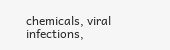chemicals, viral infections,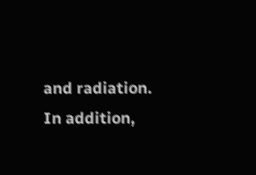and radiation. In addition,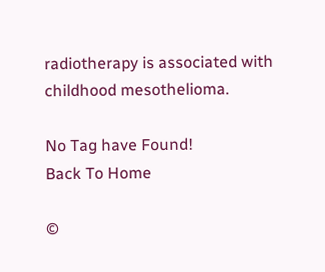radiotherapy is associated with childhood mesothelioma.

No Tag have Found!
Back To Home

©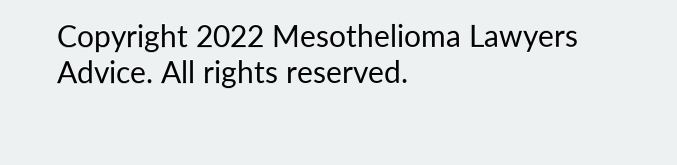Copyright 2022 Mesothelioma Lawyers Advice. All rights reserved.